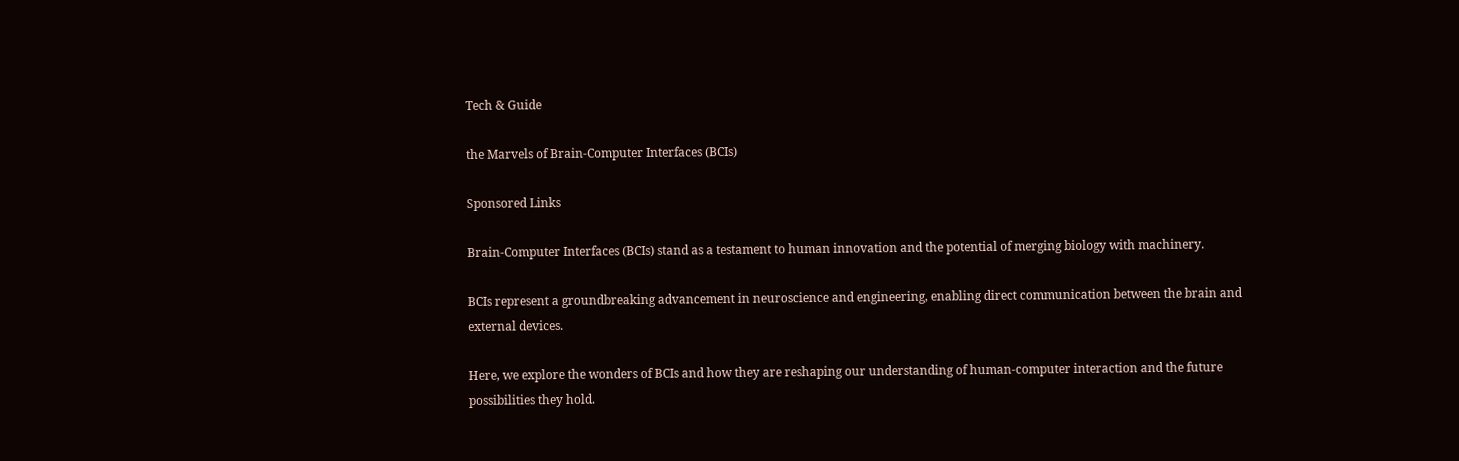Tech & Guide

the Marvels of Brain-Computer Interfaces (BCIs)

Sponsored Links

Brain-Computer Interfaces (BCIs) stand as a testament to human innovation and the potential of merging biology with machinery.

BCIs represent a groundbreaking advancement in neuroscience and engineering, enabling direct communication between the brain and external devices.

Here, we explore the wonders of BCIs and how they are reshaping our understanding of human-computer interaction and the future possibilities they hold.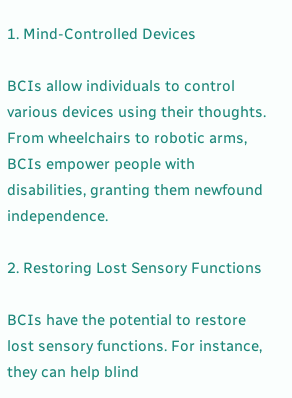1. Mind-Controlled Devices

BCIs allow individuals to control various devices using their thoughts. From wheelchairs to robotic arms, BCIs empower people with disabilities, granting them newfound independence.

2. Restoring Lost Sensory Functions

BCIs have the potential to restore lost sensory functions. For instance, they can help blind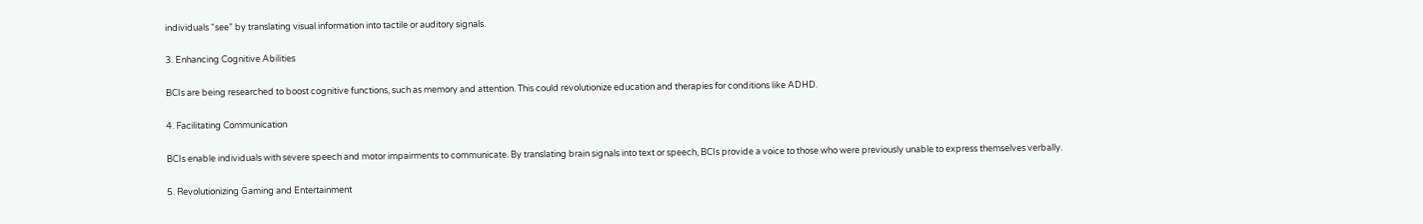individuals “see” by translating visual information into tactile or auditory signals.

3. Enhancing Cognitive Abilities

BCIs are being researched to boost cognitive functions, such as memory and attention. This could revolutionize education and therapies for conditions like ADHD.

4. Facilitating Communication

BCIs enable individuals with severe speech and motor impairments to communicate. By translating brain signals into text or speech, BCIs provide a voice to those who were previously unable to express themselves verbally.

5. Revolutionizing Gaming and Entertainment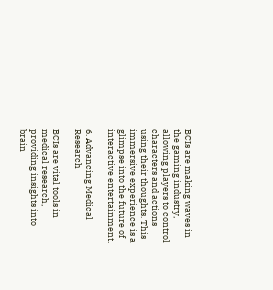BCIs are making waves in the gaming industry, allowing players to control characters and actions using their thoughts. This immersive experience is a glimpse into the future of interactive entertainment.

6. Advancing Medical Research

BCIs are vital tools in medical research, providing insights into brain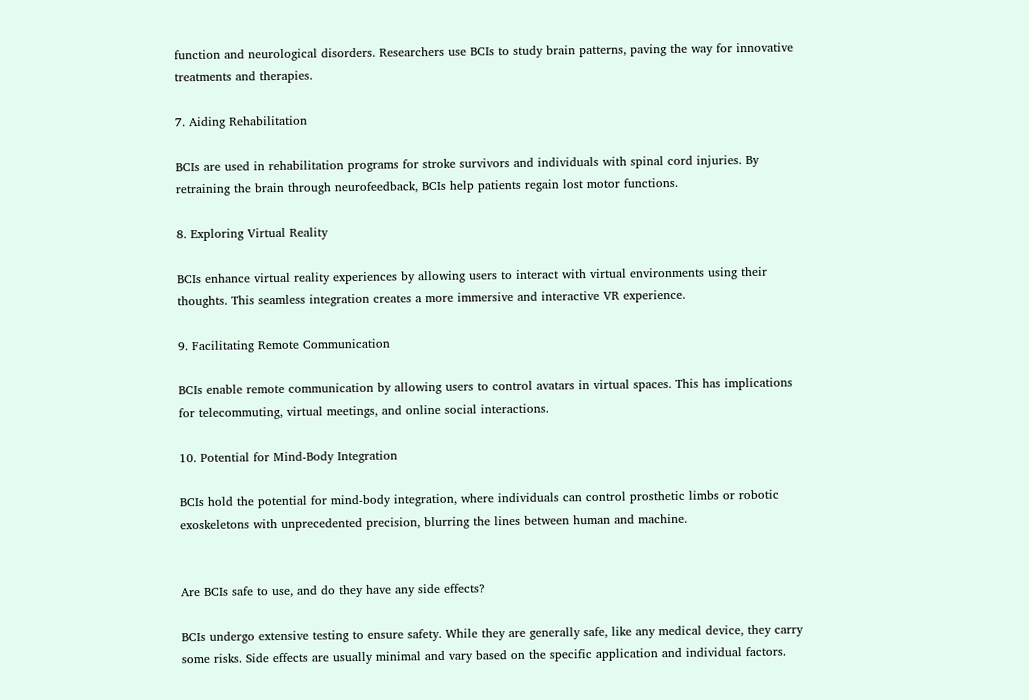function and neurological disorders. Researchers use BCIs to study brain patterns, paving the way for innovative treatments and therapies.

7. Aiding Rehabilitation

BCIs are used in rehabilitation programs for stroke survivors and individuals with spinal cord injuries. By retraining the brain through neurofeedback, BCIs help patients regain lost motor functions.

8. Exploring Virtual Reality

BCIs enhance virtual reality experiences by allowing users to interact with virtual environments using their thoughts. This seamless integration creates a more immersive and interactive VR experience.

9. Facilitating Remote Communication

BCIs enable remote communication by allowing users to control avatars in virtual spaces. This has implications for telecommuting, virtual meetings, and online social interactions.

10. Potential for Mind-Body Integration

BCIs hold the potential for mind-body integration, where individuals can control prosthetic limbs or robotic exoskeletons with unprecedented precision, blurring the lines between human and machine.


Are BCIs safe to use, and do they have any side effects?

BCIs undergo extensive testing to ensure safety. While they are generally safe, like any medical device, they carry some risks. Side effects are usually minimal and vary based on the specific application and individual factors.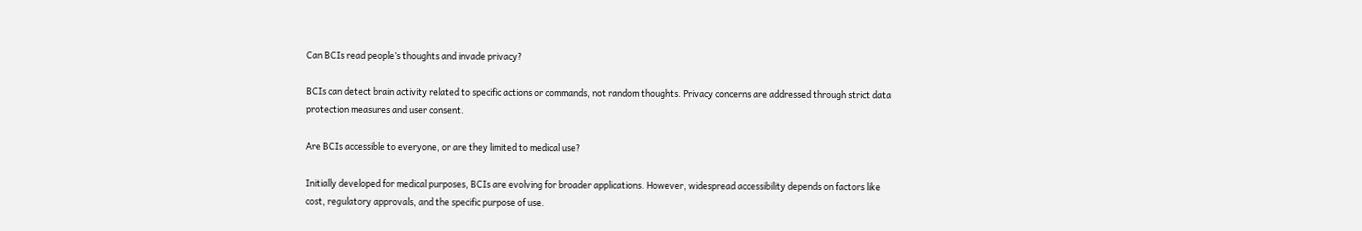Can BCIs read people’s thoughts and invade privacy?

BCIs can detect brain activity related to specific actions or commands, not random thoughts. Privacy concerns are addressed through strict data protection measures and user consent.

Are BCIs accessible to everyone, or are they limited to medical use?

Initially developed for medical purposes, BCIs are evolving for broader applications. However, widespread accessibility depends on factors like cost, regulatory approvals, and the specific purpose of use.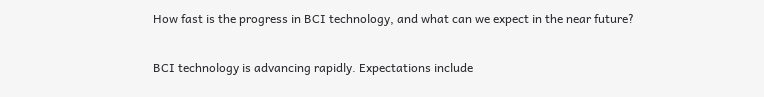How fast is the progress in BCI technology, and what can we expect in the near future?

BCI technology is advancing rapidly. Expectations include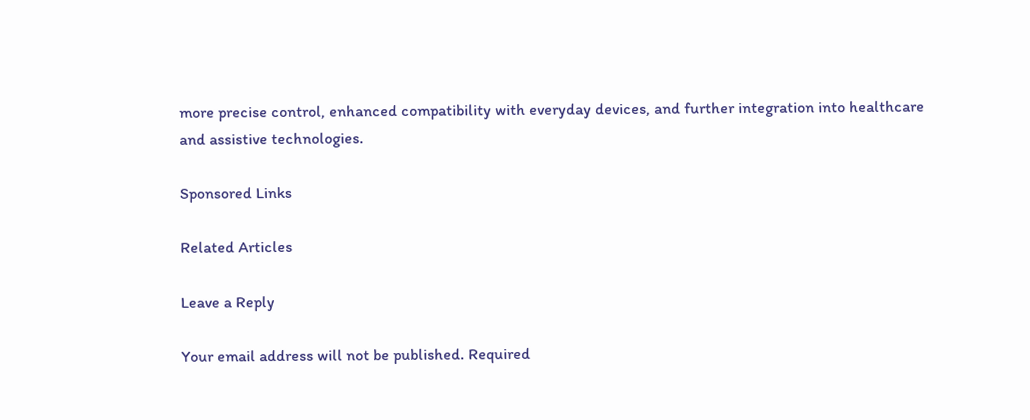more precise control, enhanced compatibility with everyday devices, and further integration into healthcare and assistive technologies.

Sponsored Links

Related Articles

Leave a Reply

Your email address will not be published. Required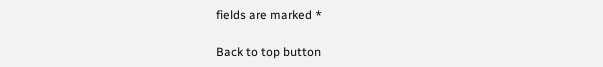fields are marked *

Back to top button